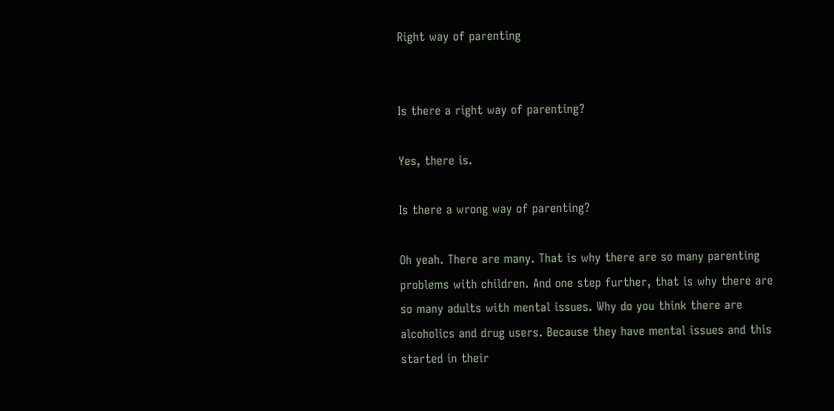Right way of parenting


Is there a right way of parenting?

Yes, there is.

Is there a wrong way of parenting?

Oh yeah. There are many. That is why there are so many parenting problems with children. And one step further, that is why there are so many adults with mental issues. Why do you think there are alcoholics and drug users. Because they have mental issues and this started in their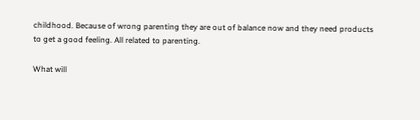childhood. Because of wrong parenting they are out of balance now and they need products to get a good feeling. All related to parenting.

What will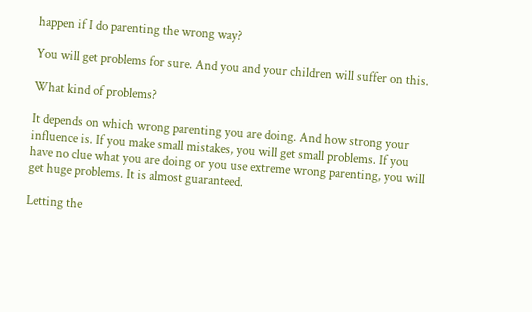happen if I do parenting the wrong way?

You will get problems for sure. And you and your children will suffer on this.

What kind of problems?

It depends on which wrong parenting you are doing. And how strong your influence is. If you make small mistakes, you will get small problems. If you have no clue what you are doing or you use extreme wrong parenting, you will get huge problems. It is almost guaranteed.

Letting the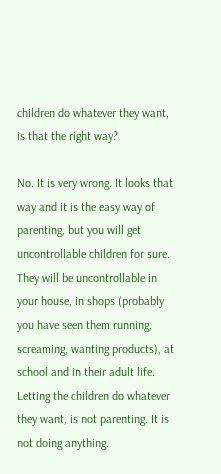children do whatever they want, is that the right way?

No. It is very wrong. It looks that way and it is the easy way of parenting, but you will get uncontrollable children for sure. They will be uncontrollable in your house, in shops (probably you have seen them running, screaming, wanting products), at school and in their adult life. Letting the children do whatever they want, is not parenting. It is not doing anything.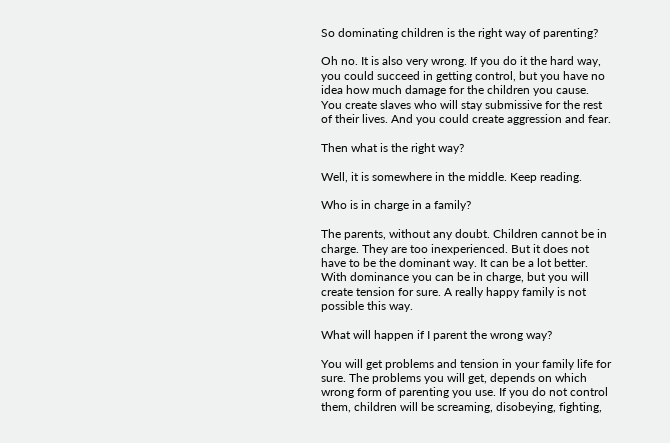So dominating children is the right way of parenting?

Oh no. It is also very wrong. If you do it the hard way, you could succeed in getting control, but you have no idea how much damage for the children you cause. You create slaves who will stay submissive for the rest of their lives. And you could create aggression and fear.

Then what is the right way?

Well, it is somewhere in the middle. Keep reading.

Who is in charge in a family?

The parents, without any doubt. Children cannot be in charge. They are too inexperienced. But it does not have to be the dominant way. It can be a lot better. With dominance you can be in charge, but you will create tension for sure. A really happy family is not possible this way.

What will happen if I parent the wrong way?

You will get problems and tension in your family life for sure. The problems you will get, depends on which wrong form of parenting you use. If you do not control them, children will be screaming, disobeying, fighting,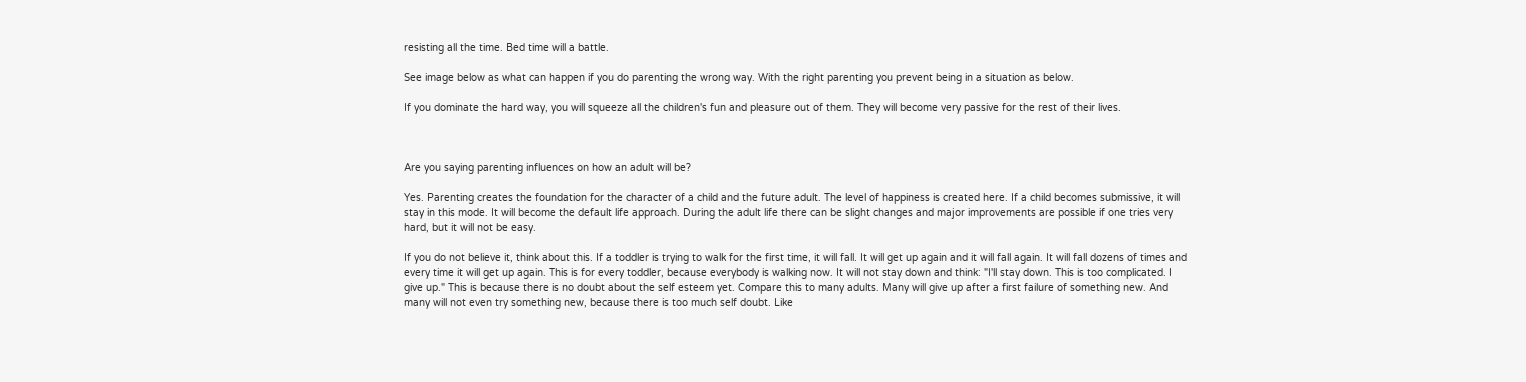resisting all the time. Bed time will a battle.

See image below as what can happen if you do parenting the wrong way. With the right parenting you prevent being in a situation as below.

If you dominate the hard way, you will squeeze all the children's fun and pleasure out of them. They will become very passive for the rest of their lives.



Are you saying parenting influences on how an adult will be?

Yes. Parenting creates the foundation for the character of a child and the future adult. The level of happiness is created here. If a child becomes submissive, it will stay in this mode. It will become the default life approach. During the adult life there can be slight changes and major improvements are possible if one tries very hard, but it will not be easy.

If you do not believe it, think about this. If a toddler is trying to walk for the first time, it will fall. It will get up again and it will fall again. It will fall dozens of times and every time it will get up again. This is for every toddler, because everybody is walking now. It will not stay down and think: "I'll stay down. This is too complicated. I give up." This is because there is no doubt about the self esteem yet. Compare this to many adults. Many will give up after a first failure of something new. And many will not even try something new, because there is too much self doubt. Like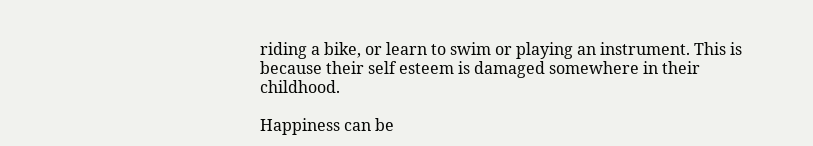riding a bike, or learn to swim or playing an instrument. This is because their self esteem is damaged somewhere in their childhood.

Happiness can be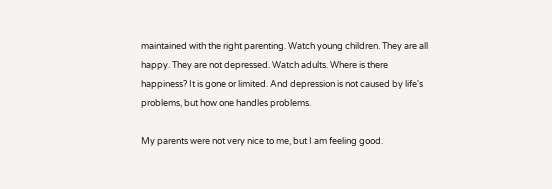maintained with the right parenting. Watch young children. They are all happy. They are not depressed. Watch adults. Where is there happiness? It is gone or limited. And depression is not caused by life's problems, but how one handles problems.

My parents were not very nice to me, but I am feeling good.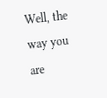Well, the way you are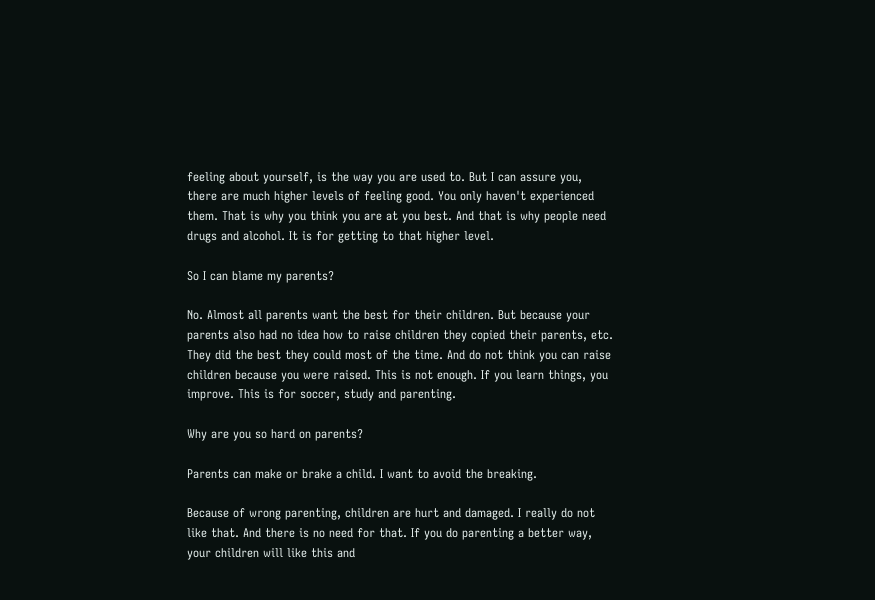feeling about yourself, is the way you are used to. But I can assure you, there are much higher levels of feeling good. You only haven't experienced them. That is why you think you are at you best. And that is why people need drugs and alcohol. It is for getting to that higher level.

So I can blame my parents?

No. Almost all parents want the best for their children. But because your parents also had no idea how to raise children they copied their parents, etc. They did the best they could most of the time. And do not think you can raise children because you were raised. This is not enough. If you learn things, you improve. This is for soccer, study and parenting.

Why are you so hard on parents?

Parents can make or brake a child. I want to avoid the breaking.

Because of wrong parenting, children are hurt and damaged. I really do not like that. And there is no need for that. If you do parenting a better way, your children will like this and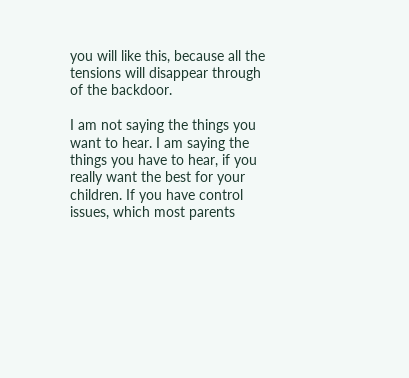you will like this, because all the tensions will disappear through of the backdoor.

I am not saying the things you want to hear. I am saying the things you have to hear, if you really want the best for your children. If you have control issues, which most parents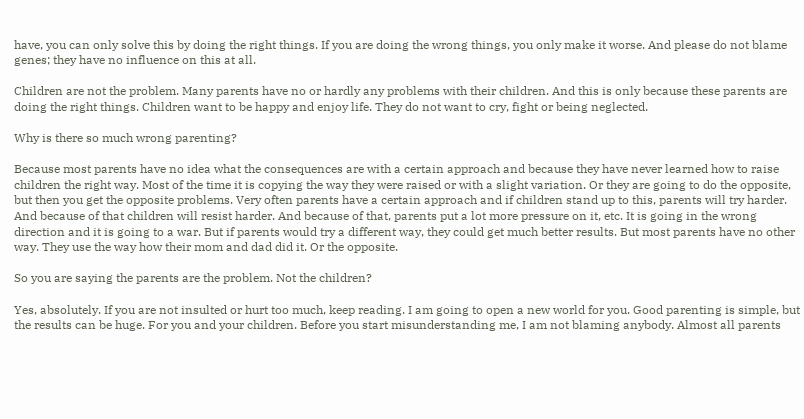have, you can only solve this by doing the right things. If you are doing the wrong things, you only make it worse. And please do not blame genes; they have no influence on this at all.

Children are not the problem. Many parents have no or hardly any problems with their children. And this is only because these parents are doing the right things. Children want to be happy and enjoy life. They do not want to cry, fight or being neglected.

Why is there so much wrong parenting?

Because most parents have no idea what the consequences are with a certain approach and because they have never learned how to raise children the right way. Most of the time it is copying the way they were raised or with a slight variation. Or they are going to do the opposite, but then you get the opposite problems. Very often parents have a certain approach and if children stand up to this, parents will try harder. And because of that children will resist harder. And because of that, parents put a lot more pressure on it, etc. It is going in the wrong direction and it is going to a war. But if parents would try a different way, they could get much better results. But most parents have no other way. They use the way how their mom and dad did it. Or the opposite.

So you are saying the parents are the problem. Not the children?

Yes, absolutely. If you are not insulted or hurt too much, keep reading. I am going to open a new world for you. Good parenting is simple, but the results can be huge. For you and your children. Before you start misunderstanding me, I am not blaming anybody. Almost all parents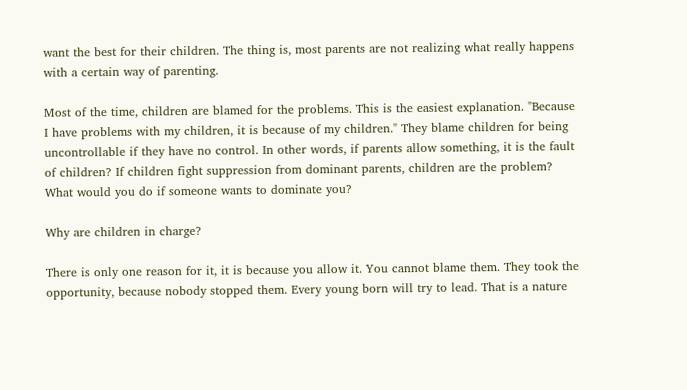want the best for their children. The thing is, most parents are not realizing what really happens with a certain way of parenting.

Most of the time, children are blamed for the problems. This is the easiest explanation. "Because I have problems with my children, it is because of my children." They blame children for being uncontrollable if they have no control. In other words, if parents allow something, it is the fault of children? If children fight suppression from dominant parents, children are the problem? What would you do if someone wants to dominate you?

Why are children in charge?

There is only one reason for it, it is because you allow it. You cannot blame them. They took the opportunity, because nobody stopped them. Every young born will try to lead. That is a nature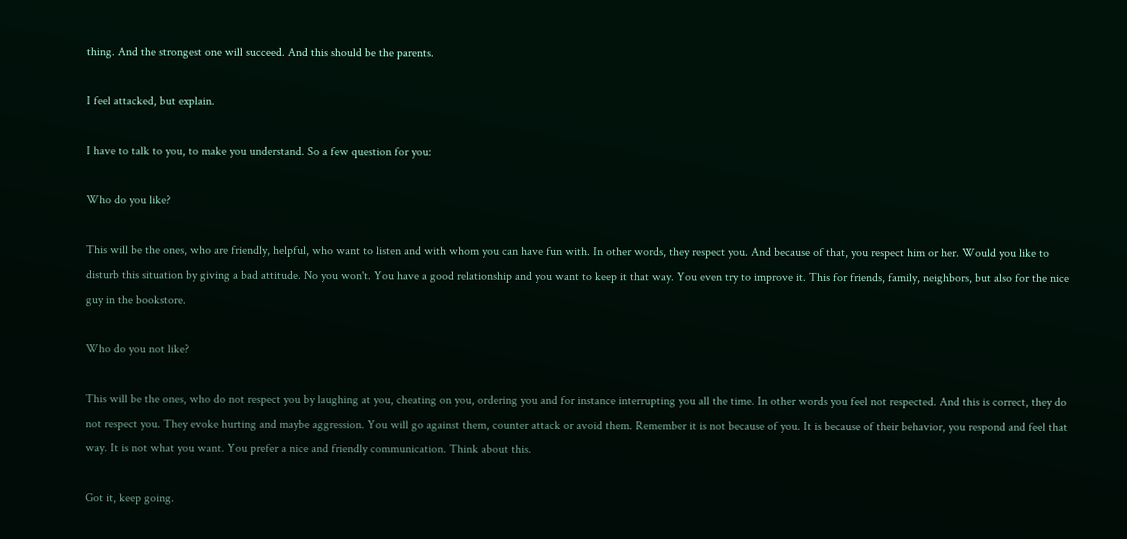thing. And the strongest one will succeed. And this should be the parents.

I feel attacked, but explain.

I have to talk to you, to make you understand. So a few question for you:

Who do you like?

This will be the ones, who are friendly, helpful, who want to listen and with whom you can have fun with. In other words, they respect you. And because of that, you respect him or her. Would you like to disturb this situation by giving a bad attitude. No you won't. You have a good relationship and you want to keep it that way. You even try to improve it. This for friends, family, neighbors, but also for the nice guy in the bookstore.

Who do you not like?

This will be the ones, who do not respect you by laughing at you, cheating on you, ordering you and for instance interrupting you all the time. In other words you feel not respected. And this is correct, they do not respect you. They evoke hurting and maybe aggression. You will go against them, counter attack or avoid them. Remember it is not because of you. It is because of their behavior, you respond and feel that way. It is not what you want. You prefer a nice and friendly communication. Think about this.

Got it, keep going.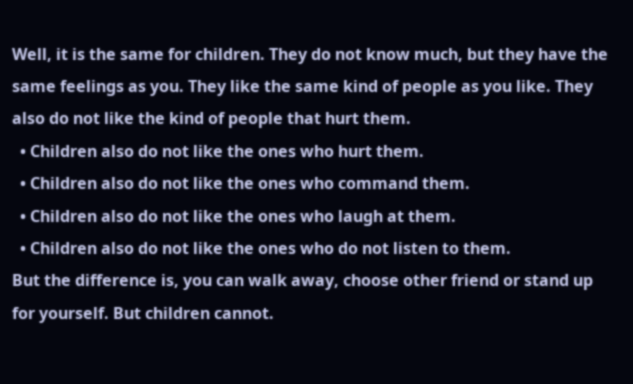Well, it is the same for children. They do not know much, but they have the same feelings as you. They like the same kind of people as you like. They also do not like the kind of people that hurt them.
  • Children also do not like the ones who hurt them.
  • Children also do not like the ones who command them.
  • Children also do not like the ones who laugh at them.
  • Children also do not like the ones who do not listen to them.
But the difference is, you can walk away, choose other friend or stand up for yourself. But children cannot.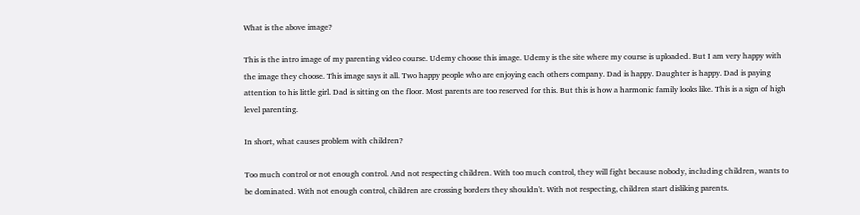What is the above image?

This is the intro image of my parenting video course. Udemy choose this image. Udemy is the site where my course is uploaded. But I am very happy with the image they choose. This image says it all. Two happy people who are enjoying each others company. Dad is happy. Daughter is happy. Dad is paying attention to his little girl. Dad is sitting on the floor. Most parents are too reserved for this. But this is how a harmonic family looks like. This is a sign of high level parenting.

In short, what causes problem with children?

Too much control or not enough control. And not respecting children. With too much control, they will fight because nobody, including children, wants to be dominated. With not enough control, children are crossing borders they shouldn't. With not respecting, children start disliking parents.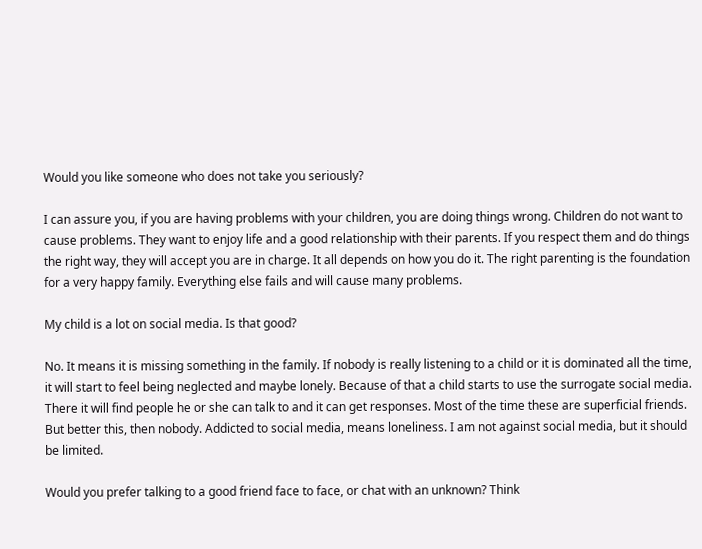Would you like someone who does not take you seriously?

I can assure you, if you are having problems with your children, you are doing things wrong. Children do not want to cause problems. They want to enjoy life and a good relationship with their parents. If you respect them and do things the right way, they will accept you are in charge. It all depends on how you do it. The right parenting is the foundation for a very happy family. Everything else fails and will cause many problems.

My child is a lot on social media. Is that good?

No. It means it is missing something in the family. If nobody is really listening to a child or it is dominated all the time, it will start to feel being neglected and maybe lonely. Because of that a child starts to use the surrogate social media. There it will find people he or she can talk to and it can get responses. Most of the time these are superficial friends. But better this, then nobody. Addicted to social media, means loneliness. I am not against social media, but it should be limited.

Would you prefer talking to a good friend face to face, or chat with an unknown? Think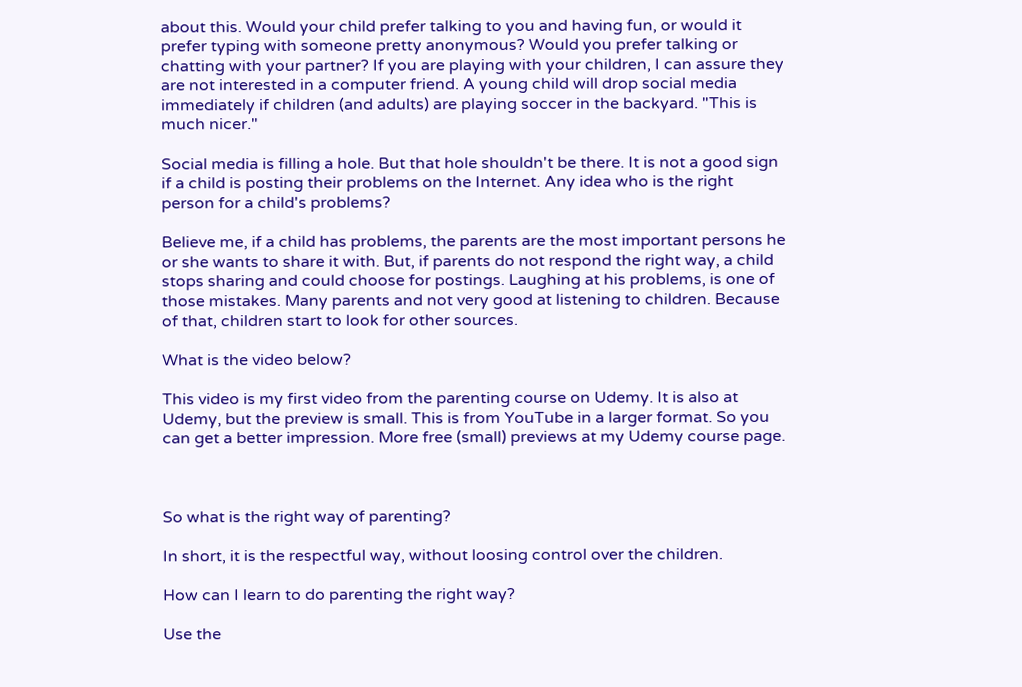about this. Would your child prefer talking to you and having fun, or would it prefer typing with someone pretty anonymous? Would you prefer talking or chatting with your partner? If you are playing with your children, I can assure they are not interested in a computer friend. A young child will drop social media immediately if children (and adults) are playing soccer in the backyard. "This is much nicer."

Social media is filling a hole. But that hole shouldn't be there. It is not a good sign if a child is posting their problems on the Internet. Any idea who is the right person for a child's problems?

Believe me, if a child has problems, the parents are the most important persons he or she wants to share it with. But, if parents do not respond the right way, a child stops sharing and could choose for postings. Laughing at his problems, is one of those mistakes. Many parents and not very good at listening to children. Because of that, children start to look for other sources.

What is the video below?

This video is my first video from the parenting course on Udemy. It is also at Udemy, but the preview is small. This is from YouTube in a larger format. So you can get a better impression. More free (small) previews at my Udemy course page.



So what is the right way of parenting?

In short, it is the respectful way, without loosing control over the children.

How can I learn to do parenting the right way?

Use the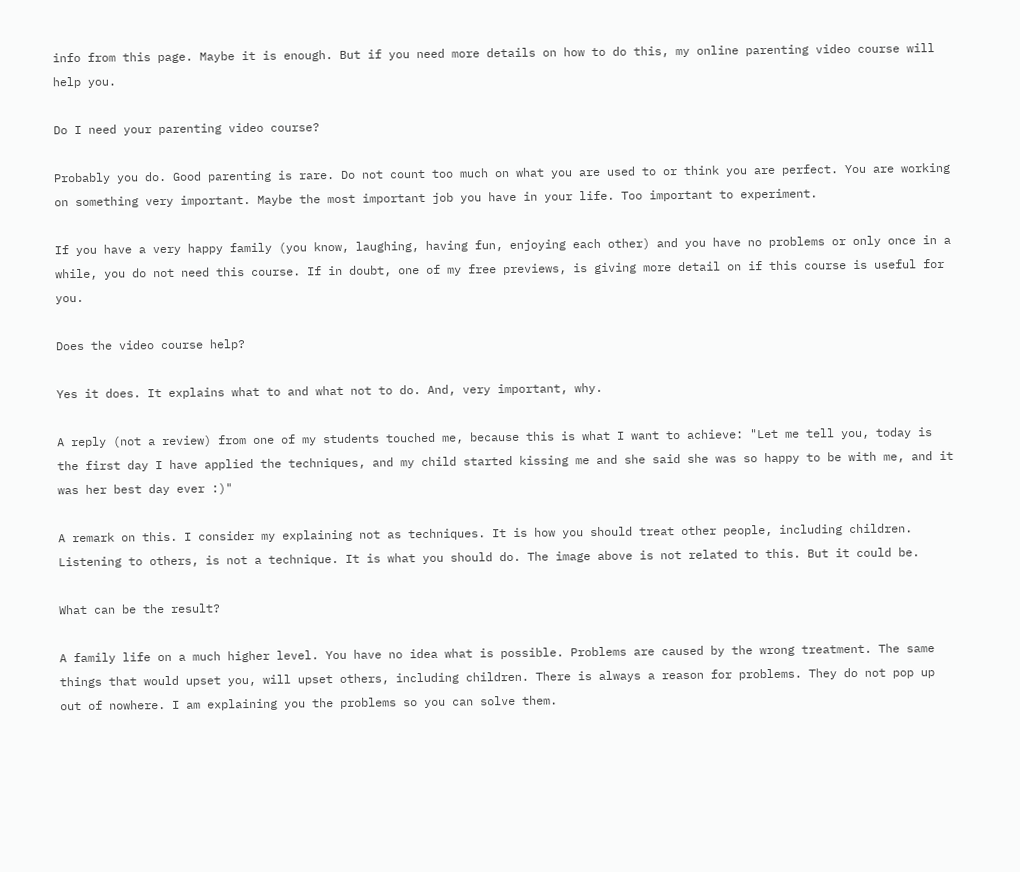info from this page. Maybe it is enough. But if you need more details on how to do this, my online parenting video course will help you.

Do I need your parenting video course?

Probably you do. Good parenting is rare. Do not count too much on what you are used to or think you are perfect. You are working on something very important. Maybe the most important job you have in your life. Too important to experiment.

If you have a very happy family (you know, laughing, having fun, enjoying each other) and you have no problems or only once in a while, you do not need this course. If in doubt, one of my free previews, is giving more detail on if this course is useful for you.

Does the video course help?

Yes it does. It explains what to and what not to do. And, very important, why.

A reply (not a review) from one of my students touched me, because this is what I want to achieve: "Let me tell you, today is the first day I have applied the techniques, and my child started kissing me and she said she was so happy to be with me, and it was her best day ever :)"

A remark on this. I consider my explaining not as techniques. It is how you should treat other people, including children. Listening to others, is not a technique. It is what you should do. The image above is not related to this. But it could be.

What can be the result?

A family life on a much higher level. You have no idea what is possible. Problems are caused by the wrong treatment. The same things that would upset you, will upset others, including children. There is always a reason for problems. They do not pop up out of nowhere. I am explaining you the problems so you can solve them.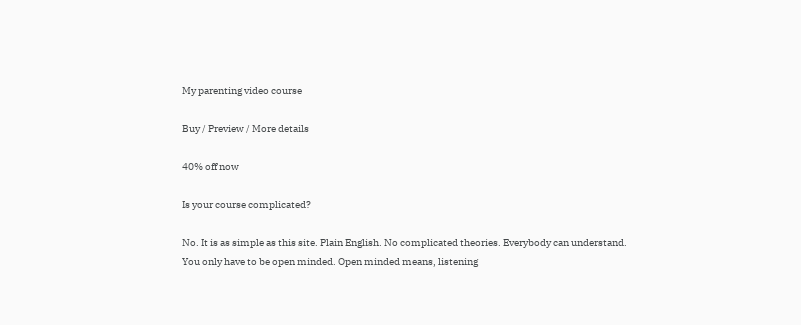My parenting video course

Buy / Preview / More details

40% off now

Is your course complicated?

No. It is as simple as this site. Plain English. No complicated theories. Everybody can understand. You only have to be open minded. Open minded means, listening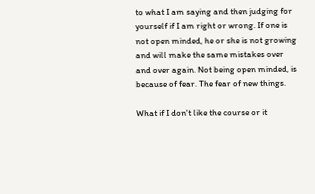to what I am saying and then judging for yourself if I am right or wrong. If one is not open minded, he or she is not growing and will make the same mistakes over and over again. Not being open minded, is because of fear. The fear of new things.

What if I don't like the course or it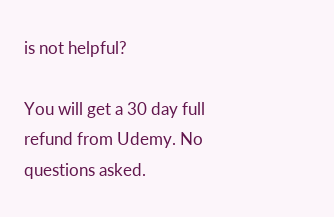is not helpful?

You will get a 30 day full refund from Udemy. No questions asked.